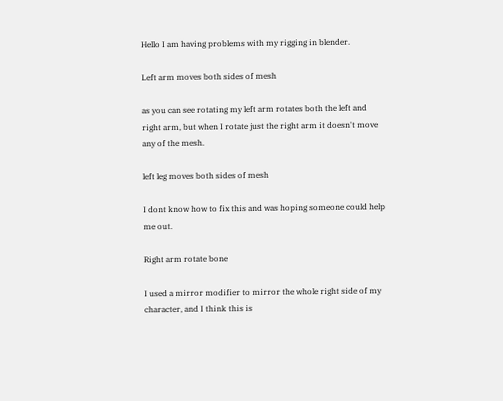Hello I am having problems with my rigging in blender.

Left arm moves both sides of mesh

as you can see rotating my left arm rotates both the left and right arm, but when I rotate just the right arm it doesn't move any of the mesh.

left leg moves both sides of mesh

I dont know how to fix this and was hoping someone could help me out.

Right arm rotate bone

I used a mirror modifier to mirror the whole right side of my character, and I think this is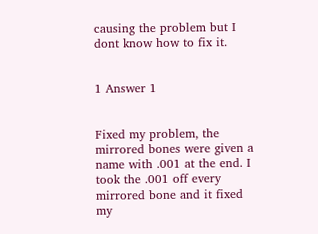causing the problem but I dont know how to fix it.


1 Answer 1


Fixed my problem, the mirrored bones were given a name with .001 at the end. I took the .001 off every mirrored bone and it fixed my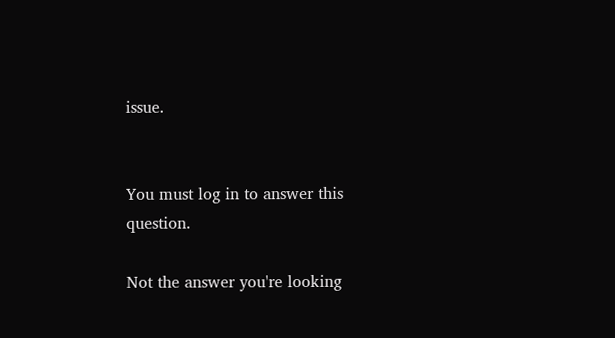issue.


You must log in to answer this question.

Not the answer you're looking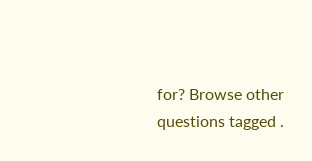for? Browse other questions tagged .